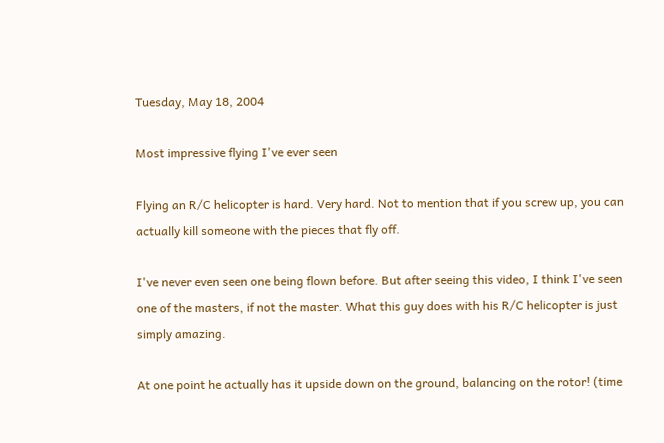Tuesday, May 18, 2004

Most impressive flying I've ever seen

Flying an R/C helicopter is hard. Very hard. Not to mention that if you screw up, you can actually kill someone with the pieces that fly off.

I've never even seen one being flown before. But after seeing this video, I think I've seen one of the masters, if not the master. What this guy does with his R/C helicopter is just simply amazing.

At one point he actually has it upside down on the ground, balancing on the rotor! (time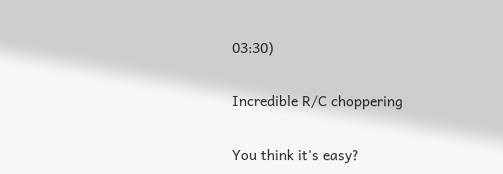03:30)

Incredible R/C choppering

You think it's easy?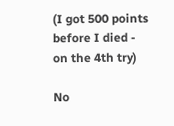(I got 500 points before I died - on the 4th try)

No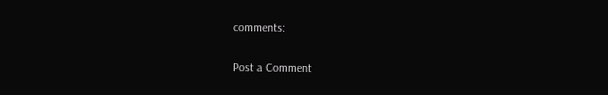comments:

Post a Comment